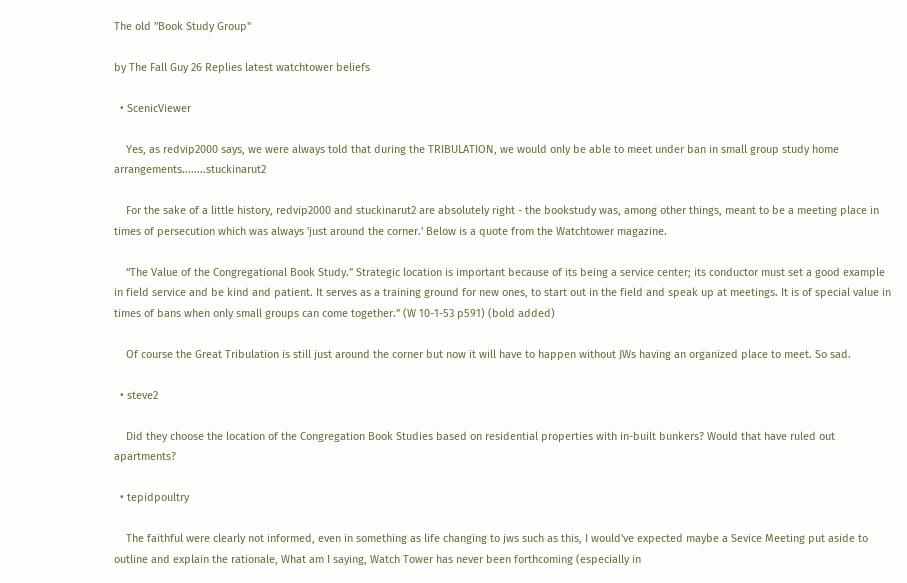The old "Book Study Group"

by The Fall Guy 26 Replies latest watchtower beliefs

  • ScenicViewer

    Yes, as redvip2000 says, we were always told that during the TRIBULATION, we would only be able to meet under ban in small group study home arrangements........stuckinarut2

    For the sake of a little history, redvip2000 and stuckinarut2 are absolutely right - the bookstudy was, among other things, meant to be a meeting place in times of persecution which was always 'just around the corner.' Below is a quote from the Watchtower magazine.

    “The Value of the Congregational Book Study.” Strategic location is important because of its being a service center; its conductor must set a good example in field service and be kind and patient. It serves as a training ground for new ones, to start out in the field and speak up at meetings. It is of special value in times of bans when only small groups can come together.” (W 10-1-53 p591) (bold added)

    Of course the Great Tribulation is still just around the corner but now it will have to happen without JWs having an organized place to meet. So sad.

  • steve2

    Did they choose the location of the Congregation Book Studies based on residential properties with in-built bunkers? Would that have ruled out apartments?

  • tepidpoultry

    The faithful were clearly not informed, even in something as life changing to jws such as this, I would've expected maybe a Sevice Meeting put aside to outline and explain the rationale, What am I saying, Watch Tower has never been forthcoming (especially in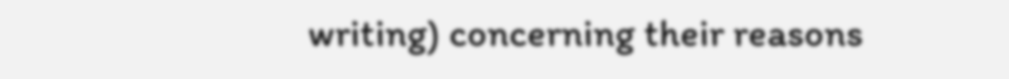writing) concerning their reasons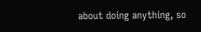about doing anything, so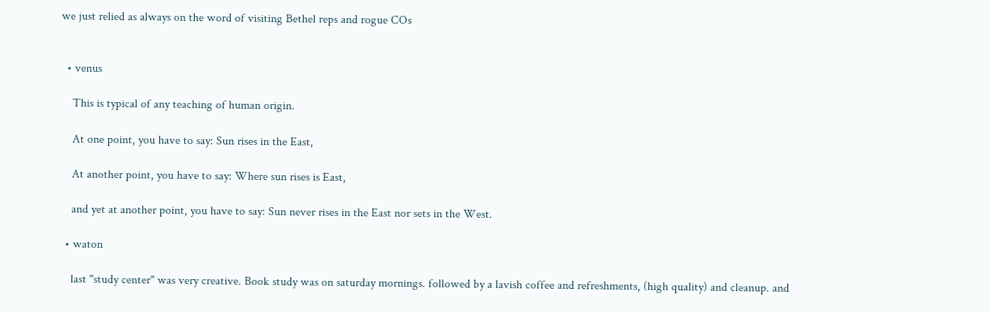we just relied as always on the word of visiting Bethel reps and rogue COs


  • venus

    This is typical of any teaching of human origin.

    At one point, you have to say: Sun rises in the East,

    At another point, you have to say: Where sun rises is East,

    and yet at another point, you have to say: Sun never rises in the East nor sets in the West.

  • waton

    last "study center" was very creative. Book study was on saturday mornings. followed by a lavish coffee and refreshments, (high quality) and cleanup. and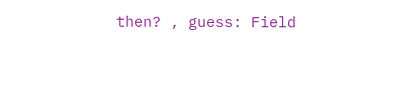then? , guess: Field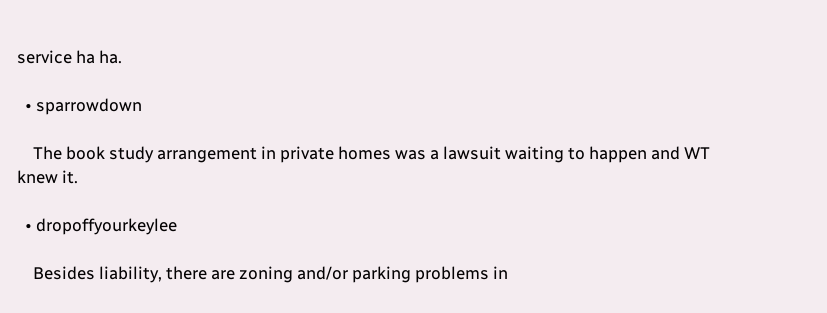service ha ha.

  • sparrowdown

    The book study arrangement in private homes was a lawsuit waiting to happen and WT knew it.

  • dropoffyourkeylee

    Besides liability, there are zoning and/or parking problems in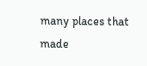many places that made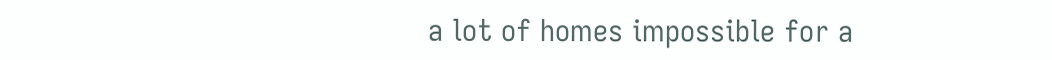a lot of homes impossible for a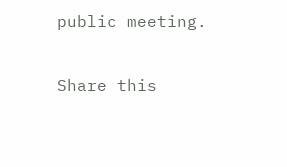public meeting.

Share this